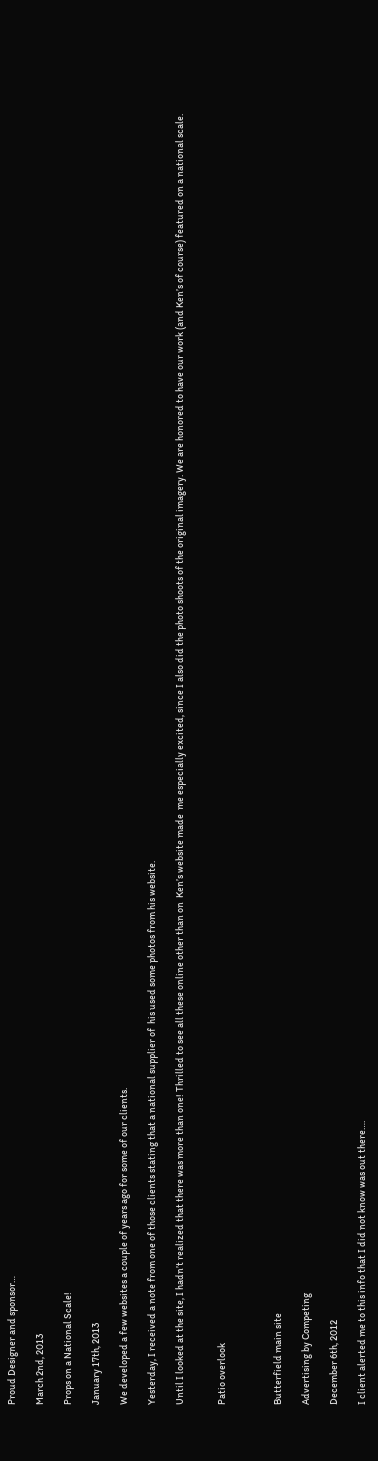Proud Designer and sponsor…

March 2nd, 2013

Props on a National Scale!

January 17th, 2013

We developed a few websites a couple of years ago for some of our clients.

Yesterday, I received a note from one of those clients stating that a national supplier of  his used some photos from his website.

Until I looked at the site, I hadn’t realized that there was more than one! Thrilled to see all these online other than on  Ken’s website made  me especially excited, since I also did the photo shoots of the original imagery. We are honored to have our work (and Ken’s of course) featured on a national scale.


Patio overlook



Butterfield main site

Advertising by Competing

December 6th, 2012

I client alerted me to this info that I did not know was out there….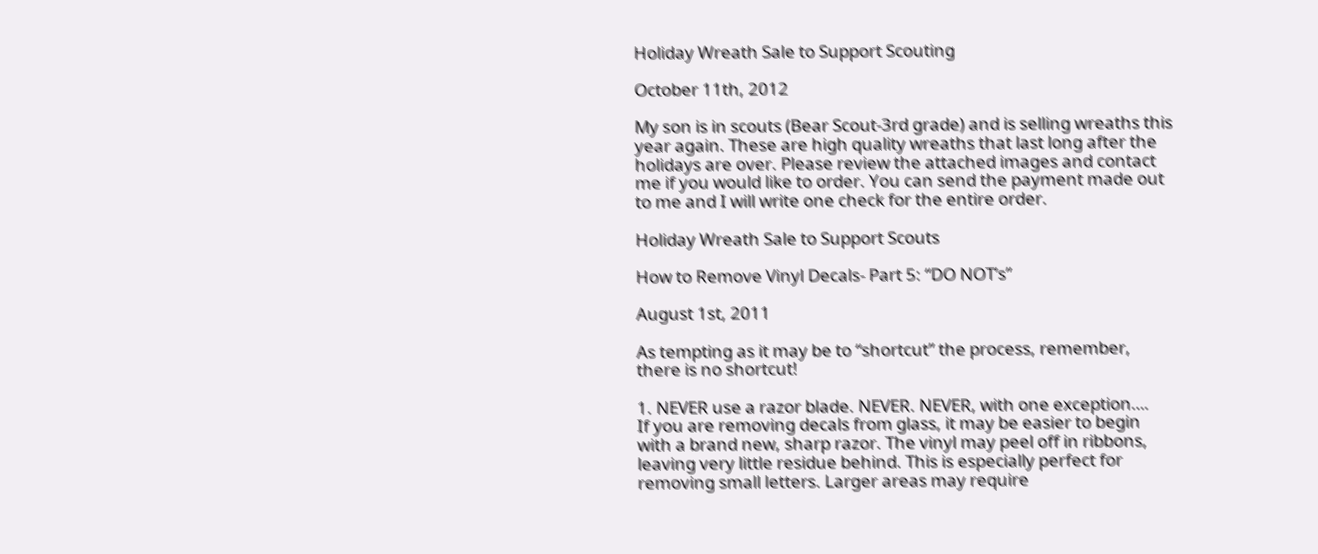Holiday Wreath Sale to Support Scouting

October 11th, 2012

My son is in scouts (Bear Scout-3rd grade) and is selling wreaths this year again. These are high quality wreaths that last long after the holidays are over. Please review the attached images and contact me if you would like to order. You can send the payment made out to me and I will write one check for the entire order.

Holiday Wreath Sale to Support Scouts

How to Remove Vinyl Decals- Part 5: “DO NOT’s”

August 1st, 2011

As tempting as it may be to “shortcut” the process, remember, there is no shortcut!

1. NEVER use a razor blade. NEVER. NEVER, with one exception….
If you are removing decals from glass, it may be easier to begin with a brand new, sharp razor. The vinyl may peel off in ribbons, leaving very little residue behind. This is especially perfect for removing small letters. Larger areas may require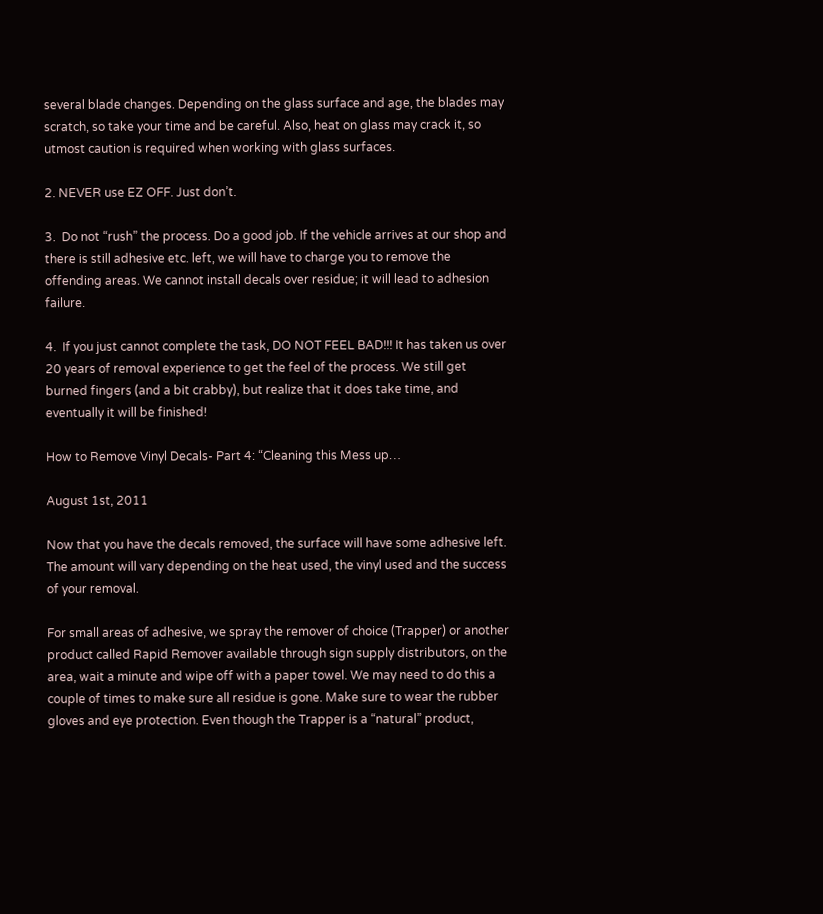several blade changes. Depending on the glass surface and age, the blades may scratch, so take your time and be careful. Also, heat on glass may crack it, so utmost caution is required when working with glass surfaces.

2. NEVER use EZ OFF. Just don’t.

3.  Do not “rush” the process. Do a good job. If the vehicle arrives at our shop and there is still adhesive etc. left, we will have to charge you to remove the offending areas. We cannot install decals over residue; it will lead to adhesion failure.

4.  If you just cannot complete the task, DO NOT FEEL BAD!!! It has taken us over 20 years of removal experience to get the feel of the process. We still get burned fingers (and a bit crabby), but realize that it does take time, and eventually it will be finished!

How to Remove Vinyl Decals- Part 4: “Cleaning this Mess up…

August 1st, 2011

Now that you have the decals removed, the surface will have some adhesive left. The amount will vary depending on the heat used, the vinyl used and the success of your removal.

For small areas of adhesive, we spray the remover of choice (Trapper) or another product called Rapid Remover available through sign supply distributors, on the area, wait a minute and wipe off with a paper towel. We may need to do this a couple of times to make sure all residue is gone. Make sure to wear the rubber gloves and eye protection. Even though the Trapper is a “natural” product,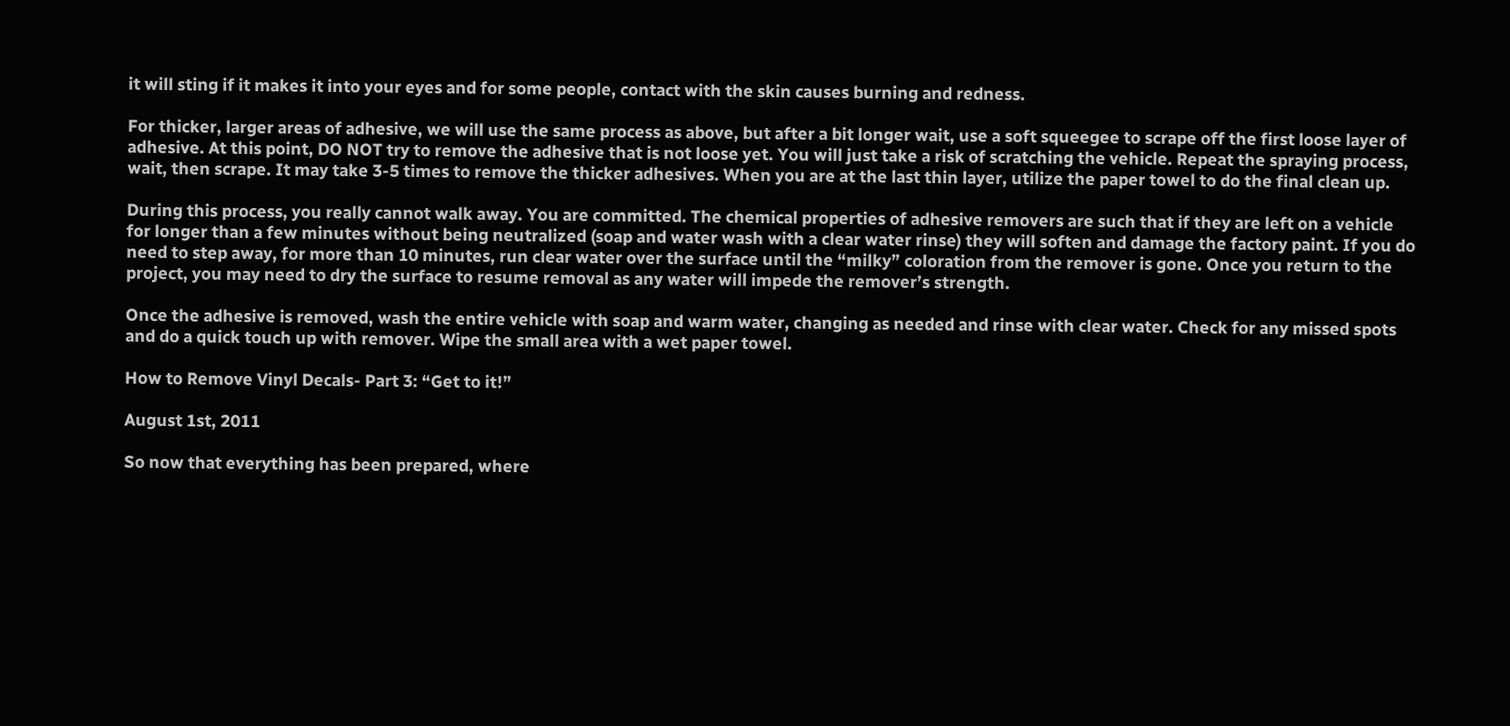it will sting if it makes it into your eyes and for some people, contact with the skin causes burning and redness.

For thicker, larger areas of adhesive, we will use the same process as above, but after a bit longer wait, use a soft squeegee to scrape off the first loose layer of adhesive. At this point, DO NOT try to remove the adhesive that is not loose yet. You will just take a risk of scratching the vehicle. Repeat the spraying process, wait, then scrape. It may take 3-5 times to remove the thicker adhesives. When you are at the last thin layer, utilize the paper towel to do the final clean up.

During this process, you really cannot walk away. You are committed. The chemical properties of adhesive removers are such that if they are left on a vehicle for longer than a few minutes without being neutralized (soap and water wash with a clear water rinse) they will soften and damage the factory paint. If you do need to step away, for more than 10 minutes, run clear water over the surface until the “milky” coloration from the remover is gone. Once you return to the project, you may need to dry the surface to resume removal as any water will impede the remover’s strength.

Once the adhesive is removed, wash the entire vehicle with soap and warm water, changing as needed and rinse with clear water. Check for any missed spots and do a quick touch up with remover. Wipe the small area with a wet paper towel.

How to Remove Vinyl Decals- Part 3: “Get to it!”

August 1st, 2011

So now that everything has been prepared, where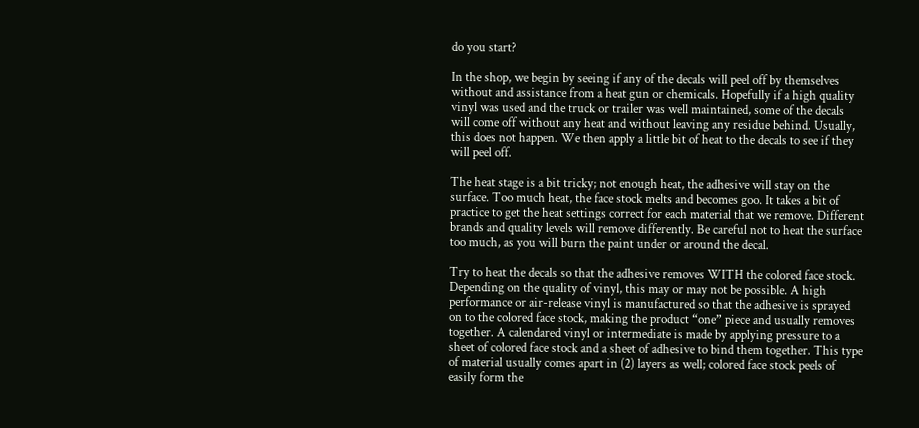do you start?

In the shop, we begin by seeing if any of the decals will peel off by themselves without and assistance from a heat gun or chemicals. Hopefully if a high quality vinyl was used and the truck or trailer was well maintained, some of the decals will come off without any heat and without leaving any residue behind. Usually, this does not happen. We then apply a little bit of heat to the decals to see if they will peel off.

The heat stage is a bit tricky; not enough heat, the adhesive will stay on the surface. Too much heat, the face stock melts and becomes goo. It takes a bit of practice to get the heat settings correct for each material that we remove. Different brands and quality levels will remove differently. Be careful not to heat the surface too much, as you will burn the paint under or around the decal.

Try to heat the decals so that the adhesive removes WITH the colored face stock. Depending on the quality of vinyl, this may or may not be possible. A high performance or air-release vinyl is manufactured so that the adhesive is sprayed on to the colored face stock, making the product “one” piece and usually removes together. A calendared vinyl or intermediate is made by applying pressure to a sheet of colored face stock and a sheet of adhesive to bind them together. This type of material usually comes apart in (2) layers as well; colored face stock peels of easily form the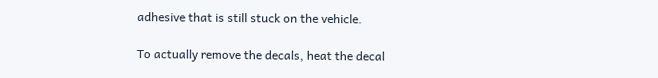adhesive that is still stuck on the vehicle.

To actually remove the decals, heat the decal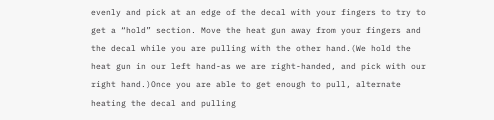evenly and pick at an edge of the decal with your fingers to try to get a “hold” section. Move the heat gun away from your fingers and the decal while you are pulling with the other hand.(We hold the heat gun in our left hand-as we are right-handed, and pick with our right hand.)Once you are able to get enough to pull, alternate heating the decal and pulling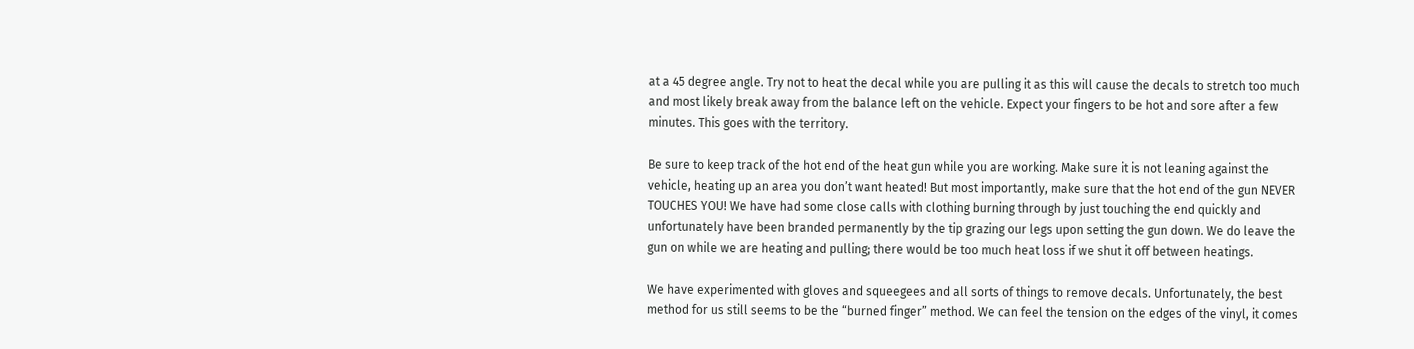at a 45 degree angle. Try not to heat the decal while you are pulling it as this will cause the decals to stretch too much and most likely break away from the balance left on the vehicle. Expect your fingers to be hot and sore after a few minutes. This goes with the territory.

Be sure to keep track of the hot end of the heat gun while you are working. Make sure it is not leaning against the vehicle, heating up an area you don’t want heated! But most importantly, make sure that the hot end of the gun NEVER TOUCHES YOU! We have had some close calls with clothing burning through by just touching the end quickly and unfortunately have been branded permanently by the tip grazing our legs upon setting the gun down. We do leave the gun on while we are heating and pulling; there would be too much heat loss if we shut it off between heatings.

We have experimented with gloves and squeegees and all sorts of things to remove decals. Unfortunately, the best method for us still seems to be the “burned finger” method. We can feel the tension on the edges of the vinyl, it comes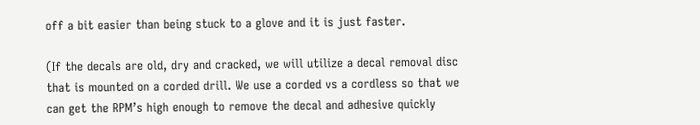off a bit easier than being stuck to a glove and it is just faster.

(If the decals are old, dry and cracked, we will utilize a decal removal disc that is mounted on a corded drill. We use a corded vs a cordless so that we can get the RPM’s high enough to remove the decal and adhesive quickly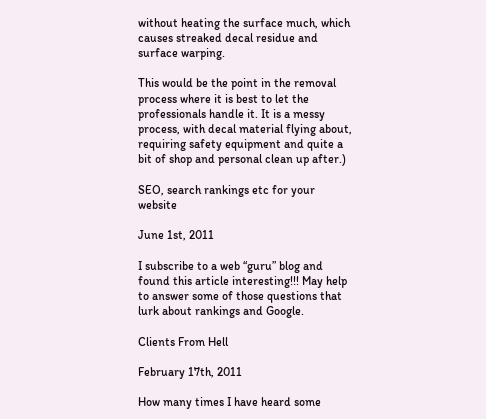without heating the surface much, which causes streaked decal residue and surface warping.

This would be the point in the removal process where it is best to let the professionals handle it. It is a messy process, with decal material flying about, requiring safety equipment and quite a bit of shop and personal clean up after.)

SEO, search rankings etc for your website

June 1st, 2011

I subscribe to a web “guru” blog and found this article interesting!!! May help to answer some of those questions that lurk about rankings and Google.

Clients From Hell

February 17th, 2011

How many times I have heard some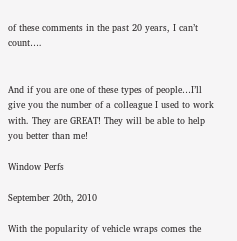of these comments in the past 20 years, I can’t count….


And if you are one of these types of people…I’ll give you the number of a colleague I used to work with. They are GREAT! They will be able to help you better than me!

Window Perfs

September 20th, 2010

With the popularity of vehicle wraps comes the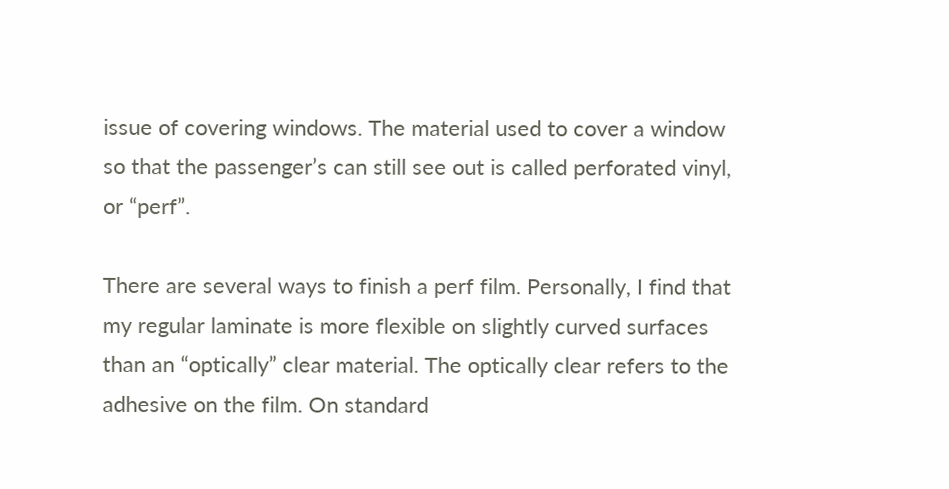issue of covering windows. The material used to cover a window so that the passenger’s can still see out is called perforated vinyl, or “perf”.

There are several ways to finish a perf film. Personally, I find that my regular laminate is more flexible on slightly curved surfaces than an “optically” clear material. The optically clear refers to the adhesive on the film. On standard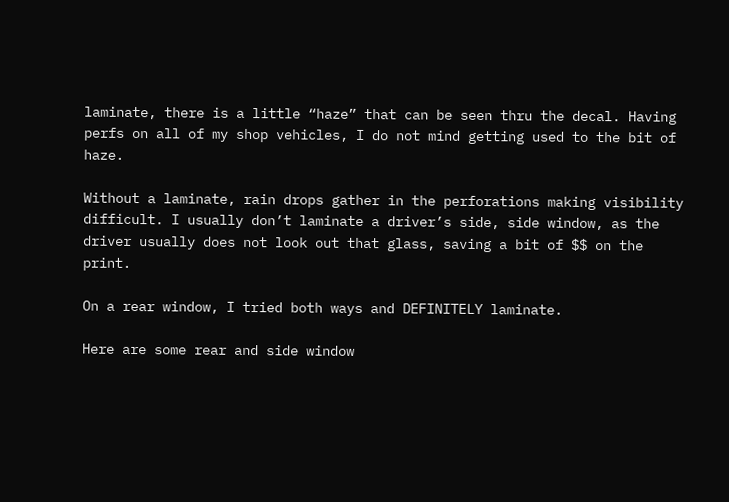laminate, there is a little “haze” that can be seen thru the decal. Having perfs on all of my shop vehicles, I do not mind getting used to the bit of haze.

Without a laminate, rain drops gather in the perforations making visibility difficult. I usually don’t laminate a driver’s side, side window, as the driver usually does not look out that glass, saving a bit of $$ on the print.

On a rear window, I tried both ways and DEFINITELY laminate.

Here are some rear and side window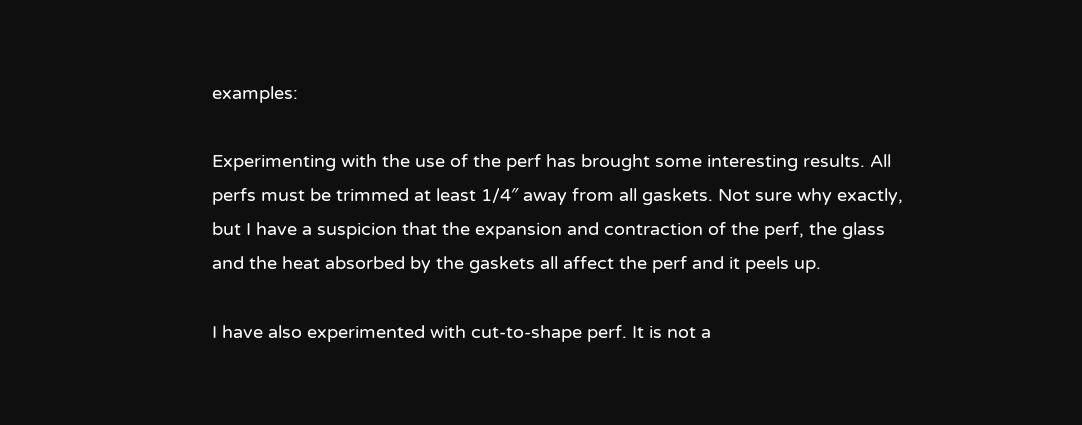examples:

Experimenting with the use of the perf has brought some interesting results. All perfs must be trimmed at least 1/4″ away from all gaskets. Not sure why exactly, but I have a suspicion that the expansion and contraction of the perf, the glass and the heat absorbed by the gaskets all affect the perf and it peels up.

I have also experimented with cut-to-shape perf. It is not a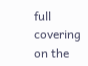full covering on the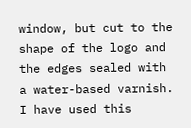window, but cut to the shape of the logo and the edges sealed with a water-based varnish. I have used this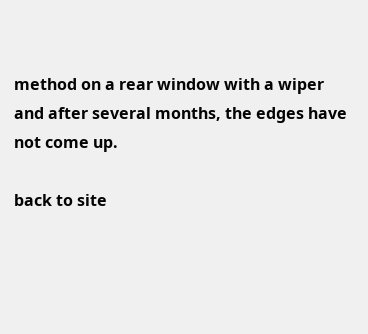method on a rear window with a wiper and after several months, the edges have not come up.

back to site